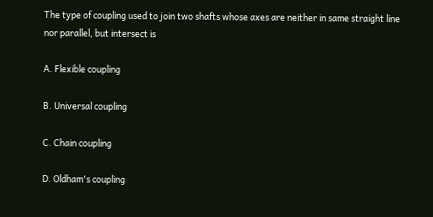The type of coupling used to join two shafts whose axes are neither in same straight line nor parallel, but intersect is

A. Flexible coupling

B. Universal coupling

C. Chain coupling

D. Oldham's coupling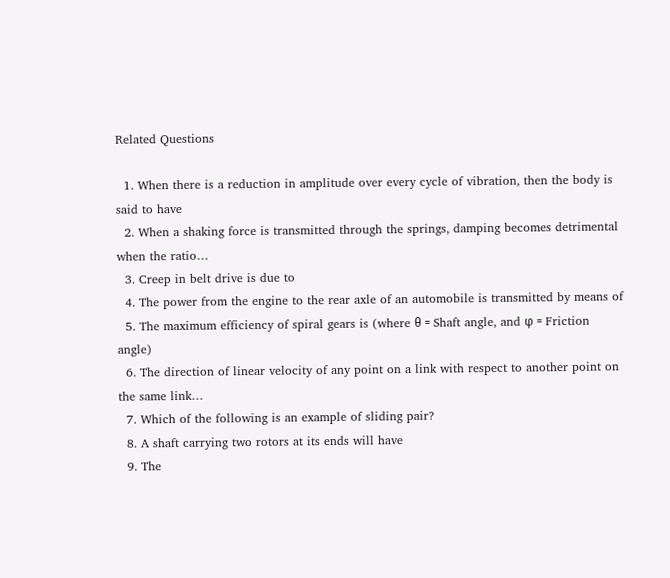Related Questions

  1. When there is a reduction in amplitude over every cycle of vibration, then the body is said to have
  2. When a shaking force is transmitted through the springs, damping becomes detrimental when the ratio…
  3. Creep in belt drive is due to
  4. The power from the engine to the rear axle of an automobile is transmitted by means of
  5. The maximum efficiency of spiral gears is (where θ = Shaft angle, and φ = Friction angle)
  6. The direction of linear velocity of any point on a link with respect to another point on the same link…
  7. Which of the following is an example of sliding pair?
  8. A shaft carrying two rotors at its ends will have
  9. The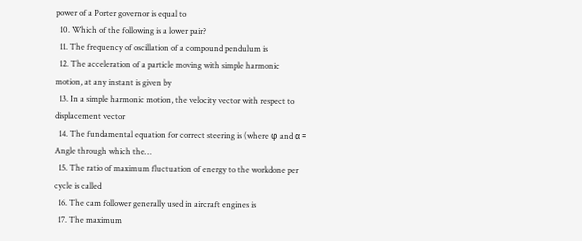power of a Porter governor is equal to
  10. Which of the following is a lower pair?
  11. The frequency of oscillation of a compound pendulum is
  12. The acceleration of a particle moving with simple harmonic motion, at any instant is given by
  13. In a simple harmonic motion, the velocity vector with respect to displacement vector
  14. The fundamental equation for correct steering is (where φ and α = Angle through which the…
  15. The ratio of maximum fluctuation of energy to the workdone per cycle is called
  16. The cam follower generally used in aircraft engines is
  17. The maximum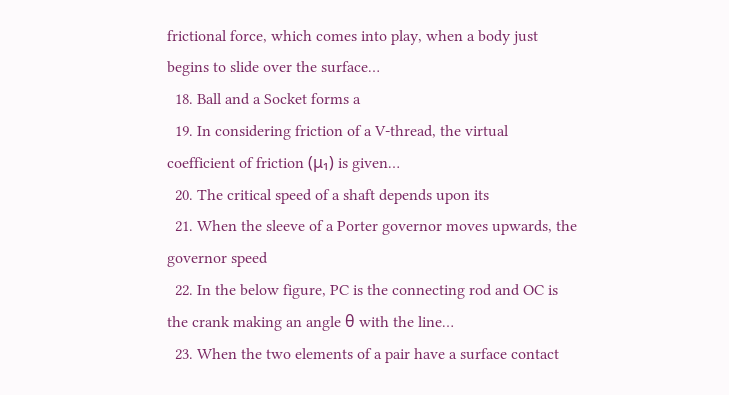frictional force, which comes into play, when a body just begins to slide over the surface…
  18. Ball and a Socket forms a
  19. In considering friction of a V-thread, the virtual coefficient of friction (μ₁) is given…
  20. The critical speed of a shaft depends upon its
  21. When the sleeve of a Porter governor moves upwards, the governor speed
  22. In the below figure, PC is the connecting rod and OC is the crank making an angle θ with the line…
  23. When the two elements of a pair have a surface contact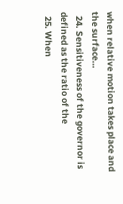when relative motion takes place and the surface…
  24. Sensitiveness of the governor is defined as the ratio of the
  25. When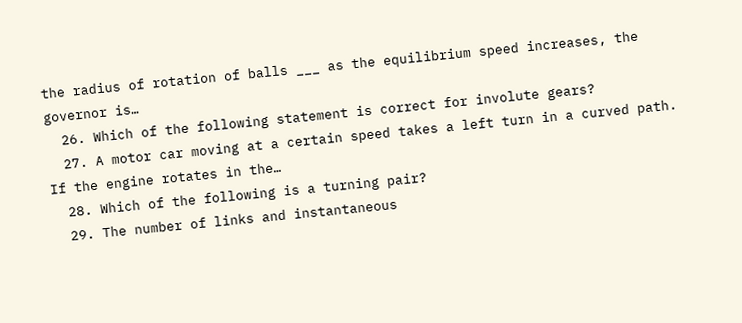the radius of rotation of balls ___ as the equilibrium speed increases, the governor is…
  26. Which of the following statement is correct for involute gears?
  27. A motor car moving at a certain speed takes a left turn in a curved path. If the engine rotates in the…
  28. Which of the following is a turning pair?
  29. The number of links and instantaneous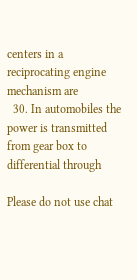centers in a reciprocating engine mechanism are
  30. In automobiles the power is transmitted from gear box to differential through

Please do not use chat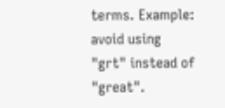terms. Example: avoid using "grt" instead of "great".